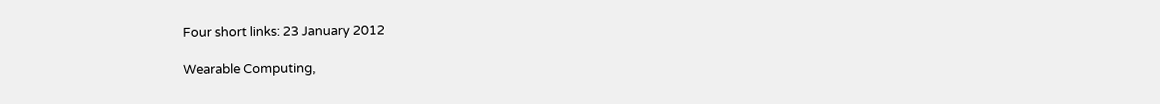Four short links: 23 January 2012

Wearable Computing,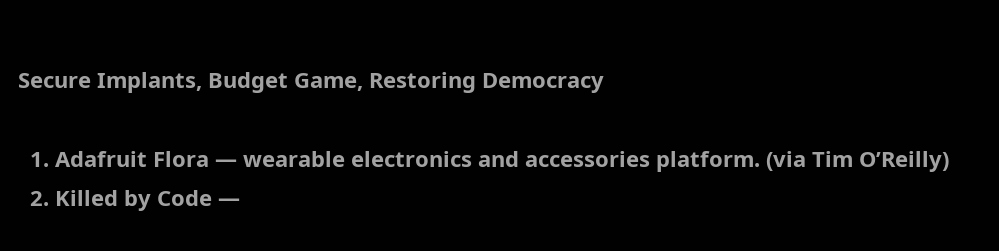Secure Implants, Budget Game, Restoring Democracy

  1. Adafruit Flora — wearable electronics and accessories platform. (via Tim O’Reilly)
  2. Killed by Code —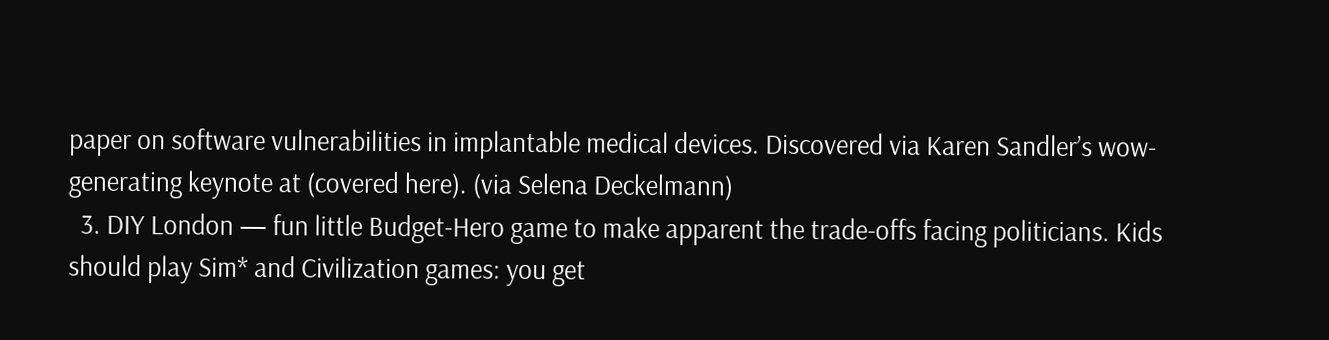paper on software vulnerabilities in implantable medical devices. Discovered via Karen Sandler’s wow-generating keynote at (covered here). (via Selena Deckelmann)
  3. DIY London — fun little Budget-Hero game to make apparent the trade-offs facing politicians. Kids should play Sim* and Civilization games: you get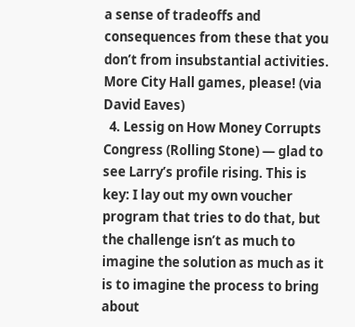a sense of tradeoffs and consequences from these that you don’t from insubstantial activities. More City Hall games, please! (via David Eaves)
  4. Lessig on How Money Corrupts Congress (Rolling Stone) — glad to see Larry’s profile rising. This is key: I lay out my own voucher program that tries to do that, but the challenge isn’t as much to imagine the solution as much as it is to imagine the process to bring about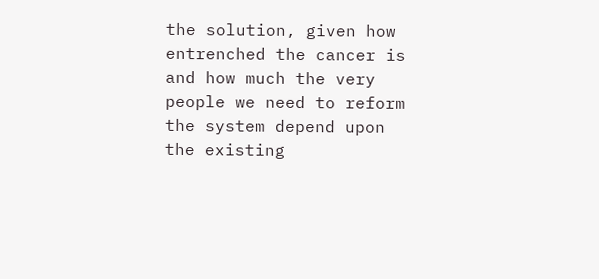the solution, given how entrenched the cancer is and how much the very people we need to reform the system depend upon the existing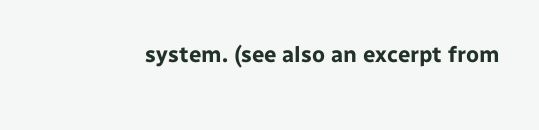system. (see also an excerpt from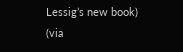Lessig’s new book) (via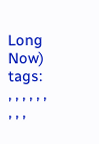Long Now)
tags: , , , , , , , , ,